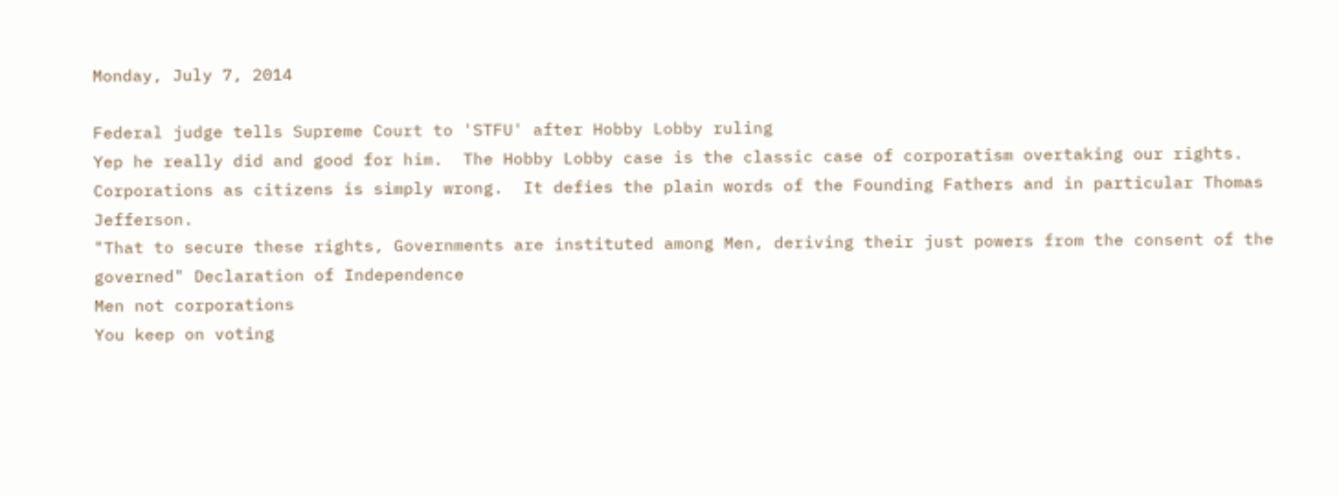Monday, July 7, 2014

Federal judge tells Supreme Court to 'STFU' after Hobby Lobby ruling
Yep he really did and good for him.  The Hobby Lobby case is the classic case of corporatism overtaking our rights.  Corporations as citizens is simply wrong.  It defies the plain words of the Founding Fathers and in particular Thomas Jefferson.
"That to secure these rights, Governments are instituted among Men, deriving their just powers from the consent of the governed" Declaration of Independence
Men not corporations
You keep on voting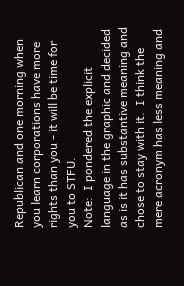Republican and one morning when you learn corporations have more rights than you - it will be time for you to STFU.
Note:  I pondered the explicit language in the graphic and decided as is it has substantive meaning and chose to stay with it.  I think the mere acronym has less meaning and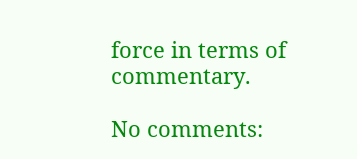force in terms of commentary.

No comments: